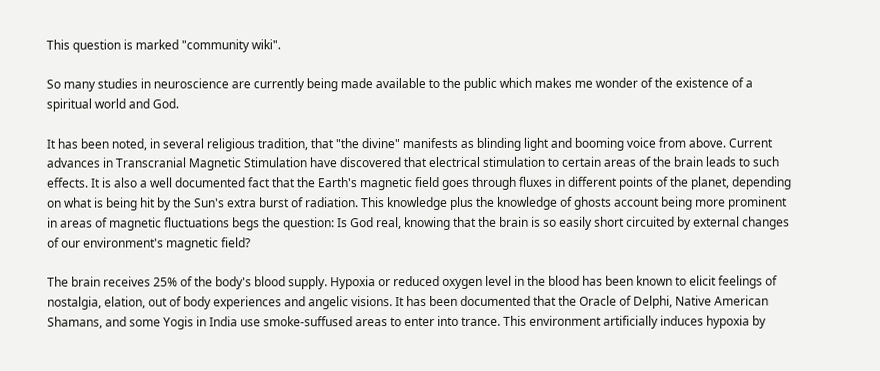This question is marked "community wiki".

So many studies in neuroscience are currently being made available to the public which makes me wonder of the existence of a spiritual world and God.

It has been noted, in several religious tradition, that "the divine" manifests as blinding light and booming voice from above. Current advances in Transcranial Magnetic Stimulation have discovered that electrical stimulation to certain areas of the brain leads to such effects. It is also a well documented fact that the Earth's magnetic field goes through fluxes in different points of the planet, depending on what is being hit by the Sun's extra burst of radiation. This knowledge plus the knowledge of ghosts account being more prominent in areas of magnetic fluctuations begs the question: Is God real, knowing that the brain is so easily short circuited by external changes of our environment's magnetic field?

The brain receives 25% of the body's blood supply. Hypoxia or reduced oxygen level in the blood has been known to elicit feelings of nostalgia, elation, out of body experiences and angelic visions. It has been documented that the Oracle of Delphi, Native American Shamans, and some Yogis in India use smoke-suffused areas to enter into trance. This environment artificially induces hypoxia by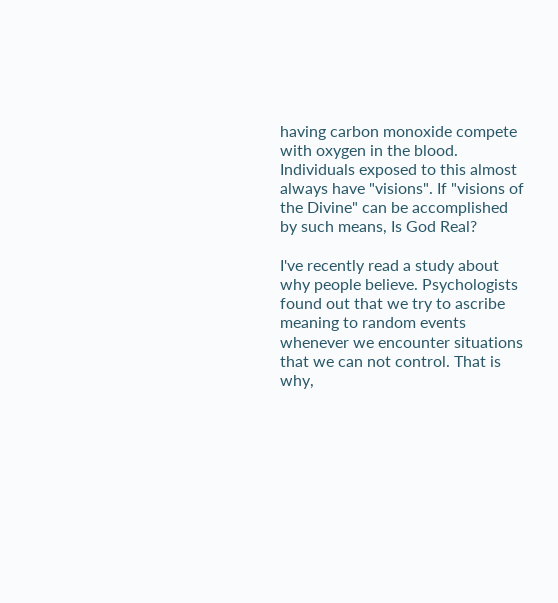having carbon monoxide compete with oxygen in the blood. Individuals exposed to this almost always have "visions". If "visions of the Divine" can be accomplished by such means, Is God Real?

I've recently read a study about why people believe. Psychologists found out that we try to ascribe meaning to random events whenever we encounter situations that we can not control. That is why,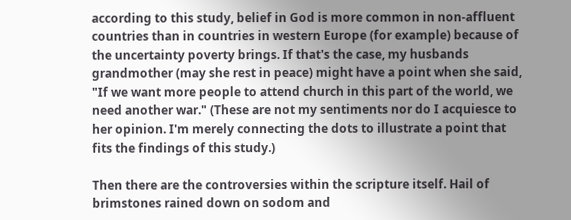according to this study, belief in God is more common in non-affluent countries than in countries in western Europe (for example) because of the uncertainty poverty brings. If that's the case, my husbands grandmother (may she rest in peace) might have a point when she said, "If we want more people to attend church in this part of the world, we need another war." (These are not my sentiments nor do I acquiesce to her opinion. I'm merely connecting the dots to illustrate a point that fits the findings of this study.)

Then there are the controversies within the scripture itself. Hail of brimstones rained down on sodom and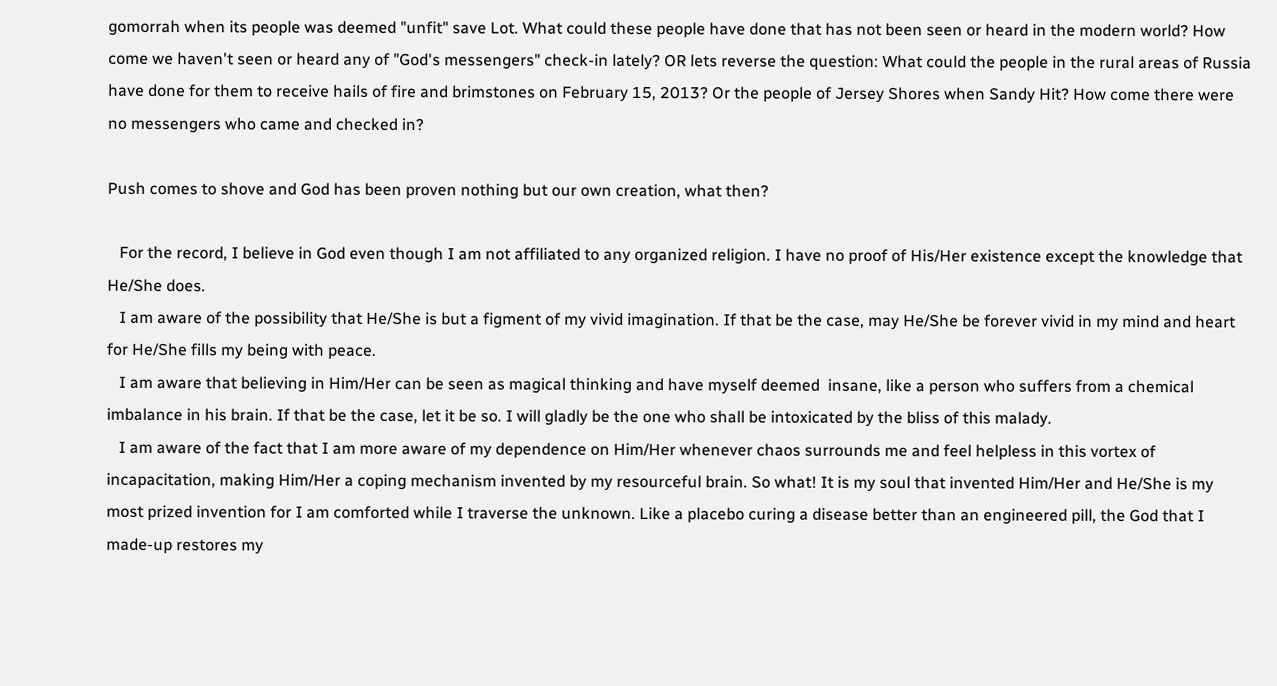gomorrah when its people was deemed "unfit" save Lot. What could these people have done that has not been seen or heard in the modern world? How come we haven't seen or heard any of "God's messengers" check-in lately? OR lets reverse the question: What could the people in the rural areas of Russia have done for them to receive hails of fire and brimstones on February 15, 2013? Or the people of Jersey Shores when Sandy Hit? How come there were no messengers who came and checked in?

Push comes to shove and God has been proven nothing but our own creation, what then?

   For the record, I believe in God even though I am not affiliated to any organized religion. I have no proof of His/Her existence except the knowledge that He/She does.
   I am aware of the possibility that He/She is but a figment of my vivid imagination. If that be the case, may He/She be forever vivid in my mind and heart for He/She fills my being with peace.
   I am aware that believing in Him/Her can be seen as magical thinking and have myself deemed  insane, like a person who suffers from a chemical imbalance in his brain. If that be the case, let it be so. I will gladly be the one who shall be intoxicated by the bliss of this malady.
   I am aware of the fact that I am more aware of my dependence on Him/Her whenever chaos surrounds me and feel helpless in this vortex of incapacitation, making Him/Her a coping mechanism invented by my resourceful brain. So what! It is my soul that invented Him/Her and He/She is my most prized invention for I am comforted while I traverse the unknown. Like a placebo curing a disease better than an engineered pill, the God that I made-up restores my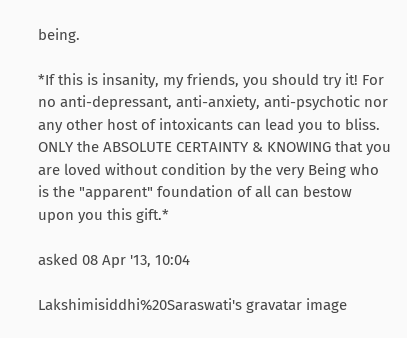being.

*If this is insanity, my friends, you should try it! For no anti-depressant, anti-anxiety, anti-psychotic nor any other host of intoxicants can lead you to bliss. ONLY the ABSOLUTE CERTAINTY & KNOWING that you are loved without condition by the very Being who is the "apparent" foundation of all can bestow upon you this gift.*

asked 08 Apr '13, 10:04

Lakshimisiddhi%20Saraswati's gravatar image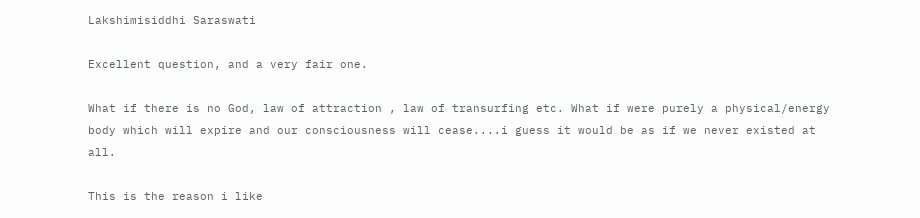Lakshimisiddhi Saraswati

Excellent question, and a very fair one.

What if there is no God, law of attraction , law of transurfing etc. What if were purely a physical/energy body which will expire and our consciousness will cease....i guess it would be as if we never existed at all.

This is the reason i like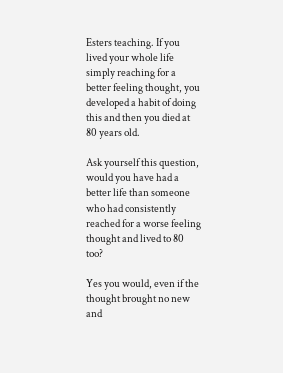Esters teaching. If you lived your whole life simply reaching for a better feeling thought, you developed a habit of doing this and then you died at 80 years old.

Ask yourself this question, would you have had a better life than someone who had consistently reached for a worse feeling thought and lived to 80 too?

Yes you would, even if the thought brought no new and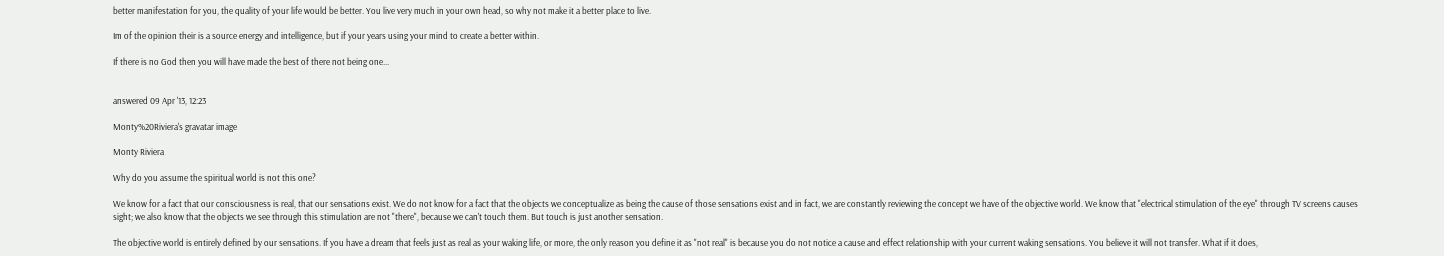better manifestation for you, the quality of your life would be better. You live very much in your own head, so why not make it a better place to live.

Im of the opinion their is a source energy and intelligence, but if your years using your mind to create a better within.

If there is no God then you will have made the best of there not being one...


answered 09 Apr '13, 12:23

Monty%20Riviera's gravatar image

Monty Riviera

Why do you assume the spiritual world is not this one?

We know for a fact that our consciousness is real, that our sensations exist. We do not know for a fact that the objects we conceptualize as being the cause of those sensations exist and in fact, we are constantly reviewing the concept we have of the objective world. We know that "electrical stimulation of the eye" through TV screens causes sight; we also know that the objects we see through this stimulation are not "there", because we can't touch them. But touch is just another sensation.

The objective world is entirely defined by our sensations. If you have a dream that feels just as real as your waking life, or more, the only reason you define it as "not real" is because you do not notice a cause and effect relationship with your current waking sensations. You believe it will not transfer. What if it does,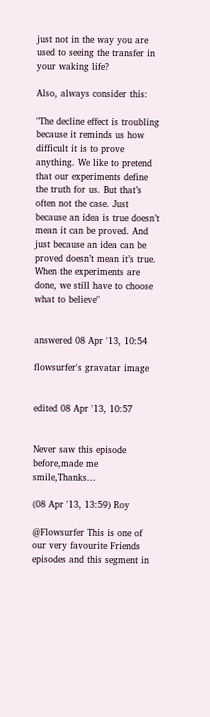just not in the way you are used to seeing the transfer in your waking life?

Also, always consider this:

"The decline effect is troubling because it reminds us how difficult it is to prove anything. We like to pretend that our experiments define the truth for us. But that’s often not the case. Just because an idea is true doesn’t mean it can be proved. And just because an idea can be proved doesn’t mean it’s true. When the experiments are done, we still have to choose what to believe"


answered 08 Apr '13, 10:54

flowsurfer's gravatar image


edited 08 Apr '13, 10:57


Never saw this episode before,made me smile,Thanks...

(08 Apr '13, 13:59) Roy

@Flowsurfer This is one of our very favourite Friends episodes and this segment in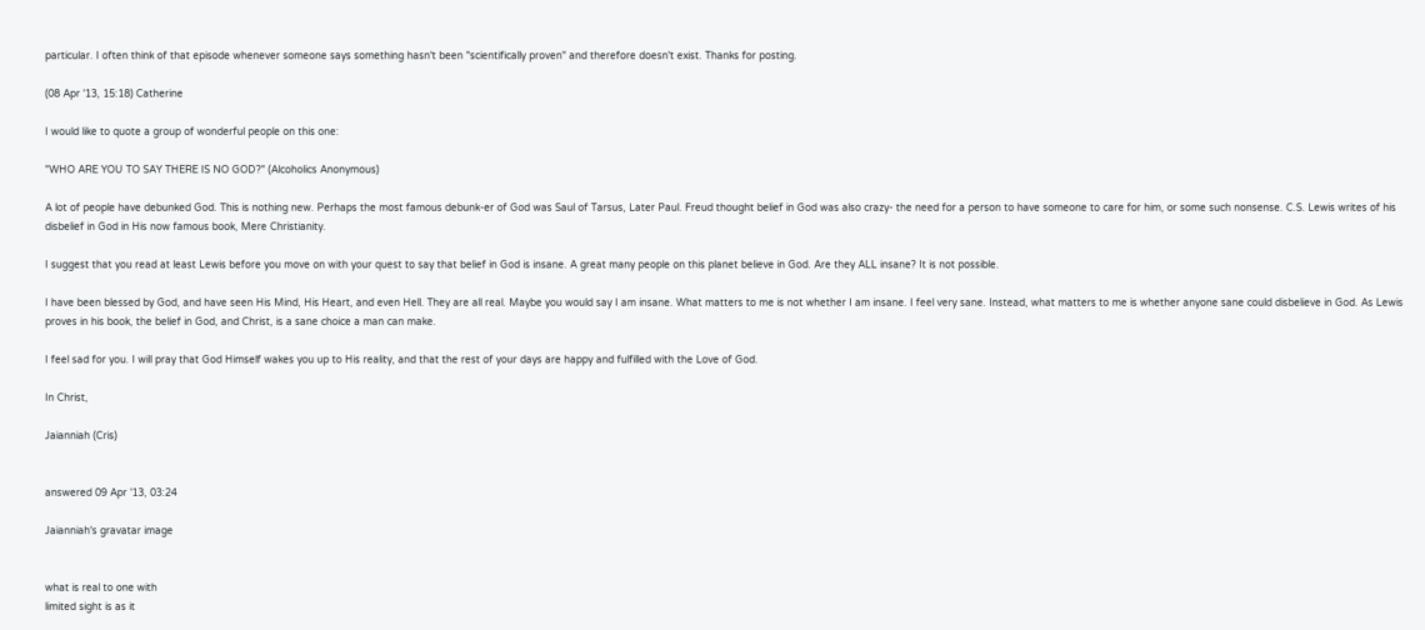particular. I often think of that episode whenever someone says something hasn't been "scientifically proven" and therefore doesn't exist. Thanks for posting.

(08 Apr '13, 15:18) Catherine

I would like to quote a group of wonderful people on this one:

"WHO ARE YOU TO SAY THERE IS NO GOD?" (Alcoholics Anonymous)

A lot of people have debunked God. This is nothing new. Perhaps the most famous debunk-er of God was Saul of Tarsus, Later Paul. Freud thought belief in God was also crazy- the need for a person to have someone to care for him, or some such nonsense. C.S. Lewis writes of his disbelief in God in His now famous book, Mere Christianity.

I suggest that you read at least Lewis before you move on with your quest to say that belief in God is insane. A great many people on this planet believe in God. Are they ALL insane? It is not possible.

I have been blessed by God, and have seen His Mind, His Heart, and even Hell. They are all real. Maybe you would say I am insane. What matters to me is not whether I am insane. I feel very sane. Instead, what matters to me is whether anyone sane could disbelieve in God. As Lewis proves in his book, the belief in God, and Christ, is a sane choice a man can make.

I feel sad for you. I will pray that God Himself wakes you up to His reality, and that the rest of your days are happy and fulfilled with the Love of God.

In Christ,

Jaianniah (Cris)


answered 09 Apr '13, 03:24

Jaianniah's gravatar image


what is real to one with
limited sight is as it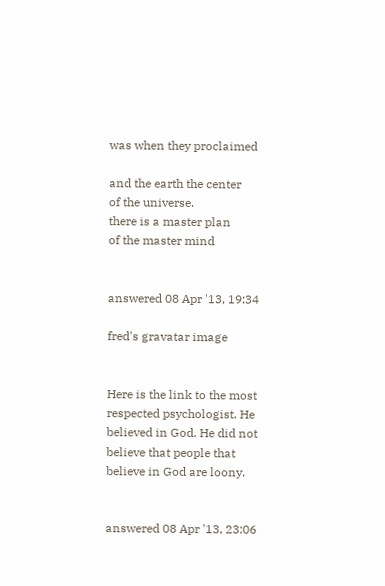was when they proclaimed

and the earth the center
of the universe.
there is a master plan
of the master mind


answered 08 Apr '13, 19:34

fred's gravatar image


Here is the link to the most respected psychologist. He believed in God. He did not believe that people that believe in God are loony.


answered 08 Apr '13, 23:06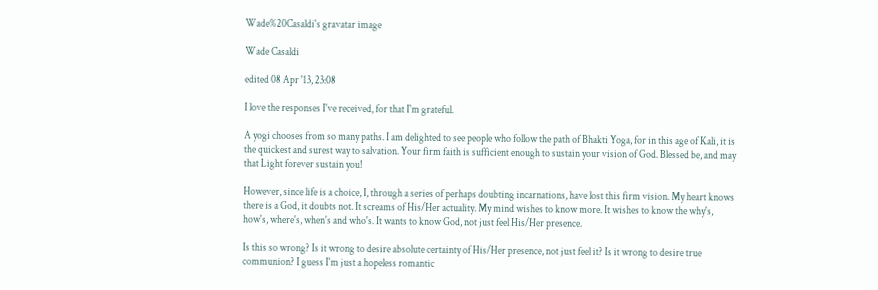Wade%20Casaldi's gravatar image

Wade Casaldi

edited 08 Apr '13, 23:08

I love the responses I've received, for that I'm grateful.

A yogi chooses from so many paths. I am delighted to see people who follow the path of Bhakti Yoga, for in this age of Kali, it is the quickest and surest way to salvation. Your firm faith is sufficient enough to sustain your vision of God. Blessed be, and may that Light forever sustain you!

However, since life is a choice, I, through a series of perhaps doubting incarnations, have lost this firm vision. My heart knows there is a God, it doubts not. It screams of His/Her actuality. My mind wishes to know more. It wishes to know the why's, how's, where's, when's and who's. It wants to know God, not just feel His/Her presence.

Is this so wrong? Is it wrong to desire absolute certainty of His/Her presence, not just feel it? Is it wrong to desire true communion? I guess I'm just a hopeless romantic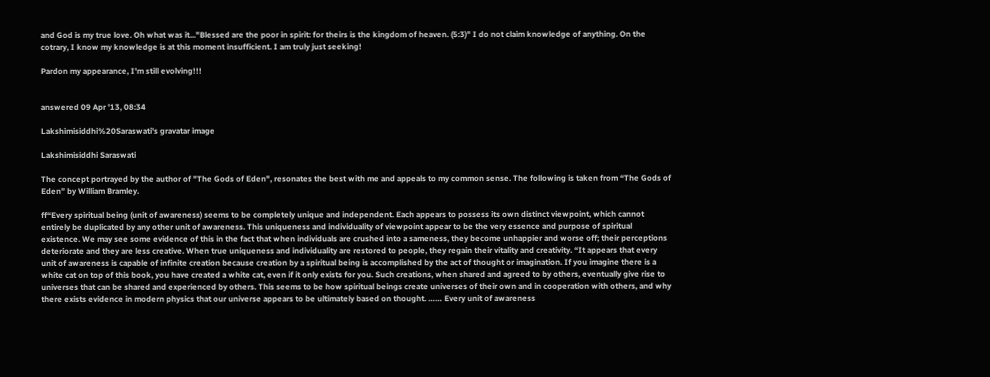and God is my true love. Oh what was it..."Blessed are the poor in spirit: for theirs is the kingdom of heaven. (5:3)" I do not claim knowledge of anything. On the cotrary, I know my knowledge is at this moment insufficient. I am truly just seeking!

Pardon my appearance, I'm still evolving!!!


answered 09 Apr '13, 08:34

Lakshimisiddhi%20Saraswati's gravatar image

Lakshimisiddhi Saraswati

The concept portrayed by the author of "The Gods of Eden", resonates the best with me and appeals to my common sense. The following is taken from “The Gods of Eden” by William Bramley.

ff“Every spiritual being (unit of awareness) seems to be completely unique and independent. Each appears to possess its own distinct viewpoint, which cannot entirely be duplicated by any other unit of awareness. This uniqueness and individuality of viewpoint appear to be the very essence and purpose of spiritual existence. We may see some evidence of this in the fact that when individuals are crushed into a sameness, they become unhappier and worse off; their perceptions deteriorate and they are less creative. When true uniqueness and individuality are restored to people, they regain their vitality and creativity. “It appears that every unit of awareness is capable of infinite creation because creation by a spiritual being is accomplished by the act of thought or imagination. If you imagine there is a white cat on top of this book, you have created a white cat, even if it only exists for you. Such creations, when shared and agreed to by others, eventually give rise to universes that can be shared and experienced by others. This seems to be how spiritual beings create universes of their own and in cooperation with others, and why there exists evidence in modern physics that our universe appears to be ultimately based on thought. …… Every unit of awareness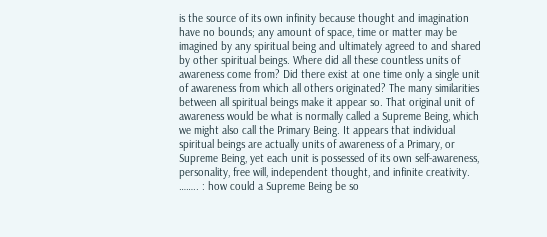is the source of its own infinity because thought and imagination have no bounds; any amount of space, time or matter may be imagined by any spiritual being and ultimately agreed to and shared by other spiritual beings. Where did all these countless units of awareness come from? Did there exist at one time only a single unit of awareness from which all others originated? The many similarities between all spiritual beings make it appear so. That original unit of awareness would be what is normally called a Supreme Being, which we might also call the Primary Being. It appears that individual spiritual beings are actually units of awareness of a Primary, or Supreme Being, yet each unit is possessed of its own self-awareness, personality, free will, independent thought, and infinite creativity. …….. : how could a Supreme Being be so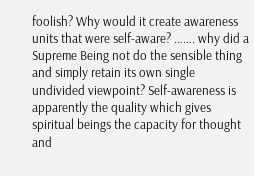foolish? Why would it create awareness units that were self-aware? ……. why did a Supreme Being not do the sensible thing and simply retain its own single undivided viewpoint? Self-awareness is apparently the quality which gives spiritual beings the capacity for thought and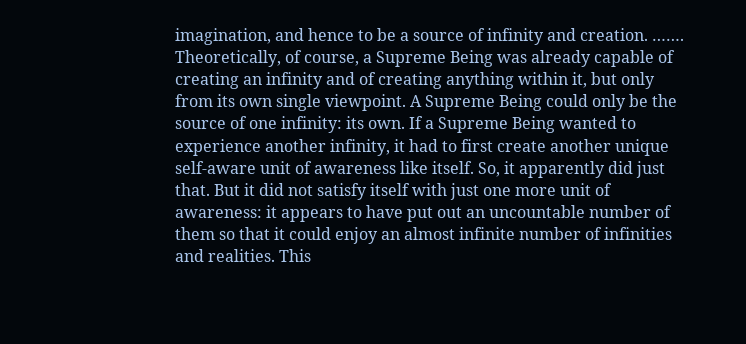imagination, and hence to be a source of infinity and creation. ……. Theoretically, of course, a Supreme Being was already capable of creating an infinity and of creating anything within it, but only from its own single viewpoint. A Supreme Being could only be the source of one infinity: its own. If a Supreme Being wanted to experience another infinity, it had to first create another unique self-aware unit of awareness like itself. So, it apparently did just that. But it did not satisfy itself with just one more unit of awareness: it appears to have put out an uncountable number of them so that it could enjoy an almost infinite number of infinities and realities. This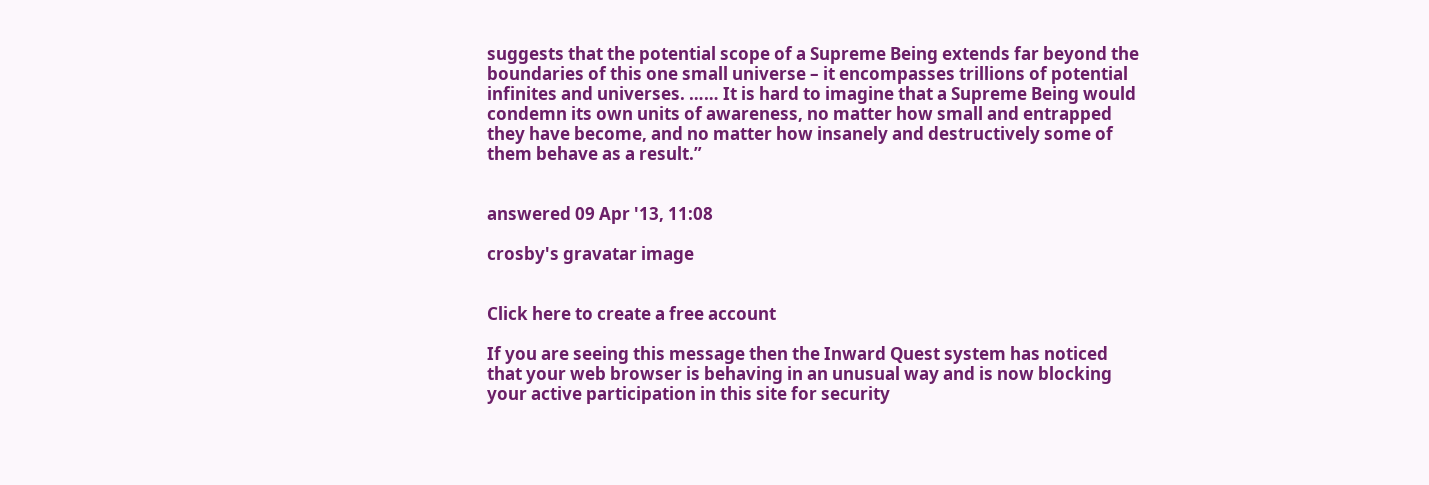suggests that the potential scope of a Supreme Being extends far beyond the boundaries of this one small universe – it encompasses trillions of potential infinites and universes. …… It is hard to imagine that a Supreme Being would condemn its own units of awareness, no matter how small and entrapped they have become, and no matter how insanely and destructively some of them behave as a result.”


answered 09 Apr '13, 11:08

crosby's gravatar image


Click here to create a free account

If you are seeing this message then the Inward Quest system has noticed that your web browser is behaving in an unusual way and is now blocking your active participation in this site for security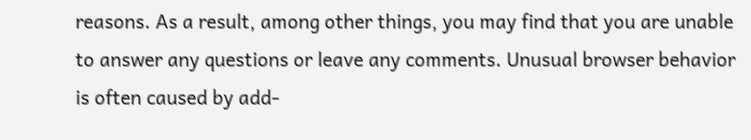reasons. As a result, among other things, you may find that you are unable to answer any questions or leave any comments. Unusual browser behavior is often caused by add-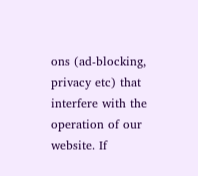ons (ad-blocking, privacy etc) that interfere with the operation of our website. If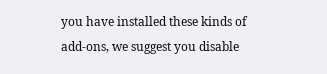you have installed these kinds of add-ons, we suggest you disable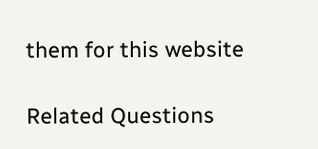them for this website

Related Questions